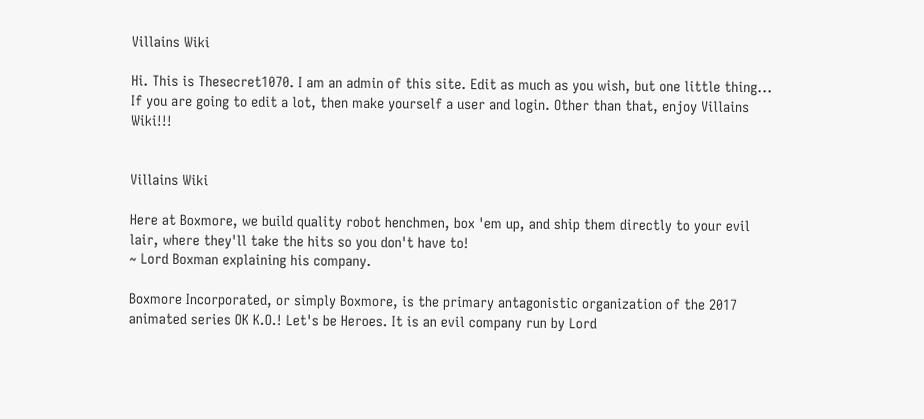Villains Wiki

Hi. This is Thesecret1070. I am an admin of this site. Edit as much as you wish, but one little thing... If you are going to edit a lot, then make yourself a user and login. Other than that, enjoy Villains Wiki!!!


Villains Wiki

Here at Boxmore, we build quality robot henchmen, box 'em up, and ship them directly to your evil lair, where they'll take the hits so you don't have to!
~ Lord Boxman explaining his company.

Boxmore Incorporated, or simply Boxmore, is the primary antagonistic organization of the 2017 animated series OK K.O.! Let's be Heroes. It is an evil company run by Lord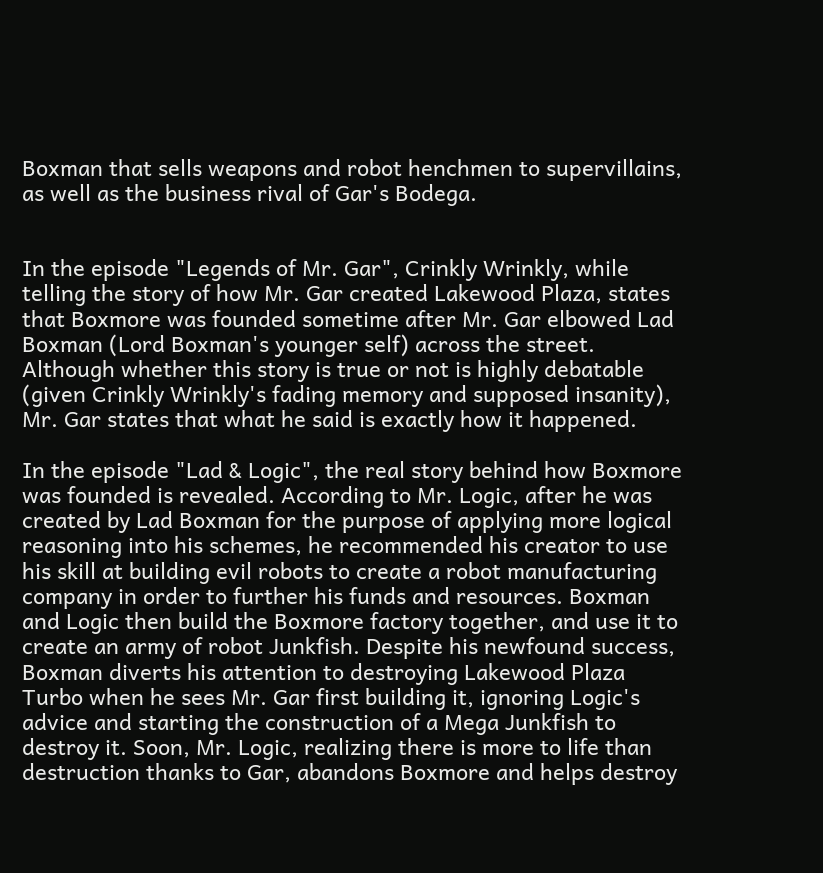Boxman that sells weapons and robot henchmen to supervillains, as well as the business rival of Gar's Bodega.


In the episode "Legends of Mr. Gar", Crinkly Wrinkly, while telling the story of how Mr. Gar created Lakewood Plaza, states that Boxmore was founded sometime after Mr. Gar elbowed Lad Boxman (Lord Boxman's younger self) across the street. Although whether this story is true or not is highly debatable (given Crinkly Wrinkly's fading memory and supposed insanity), Mr. Gar states that what he said is exactly how it happened.

In the episode "Lad & Logic", the real story behind how Boxmore was founded is revealed. According to Mr. Logic, after he was created by Lad Boxman for the purpose of applying more logical reasoning into his schemes, he recommended his creator to use his skill at building evil robots to create a robot manufacturing company in order to further his funds and resources. Boxman and Logic then build the Boxmore factory together, and use it to create an army of robot Junkfish. Despite his newfound success, Boxman diverts his attention to destroying Lakewood Plaza Turbo when he sees Mr. Gar first building it, ignoring Logic's advice and starting the construction of a Mega Junkfish to destroy it. Soon, Mr. Logic, realizing there is more to life than destruction thanks to Gar, abandons Boxmore and helps destroy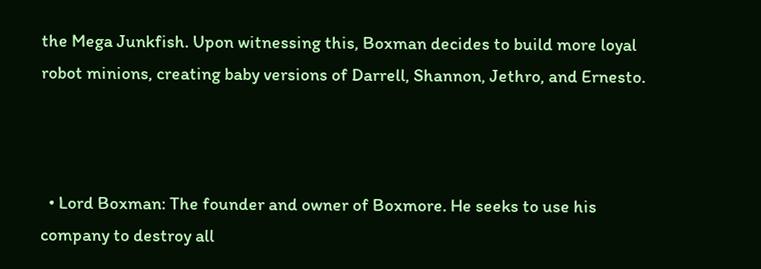the Mega Junkfish. Upon witnessing this, Boxman decides to build more loyal robot minions, creating baby versions of Darrell, Shannon, Jethro, and Ernesto.



  • Lord Boxman: The founder and owner of Boxmore. He seeks to use his company to destroy all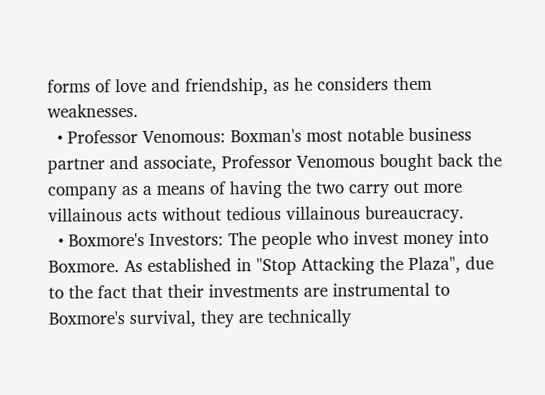forms of love and friendship, as he considers them weaknesses.
  • Professor Venomous: Boxman's most notable business partner and associate, Professor Venomous bought back the company as a means of having the two carry out more villainous acts without tedious villainous bureaucracy.
  • Boxmore's Investors: The people who invest money into Boxmore. As established in "Stop Attacking the Plaza", due to the fact that their investments are instrumental to Boxmore's survival, they are technically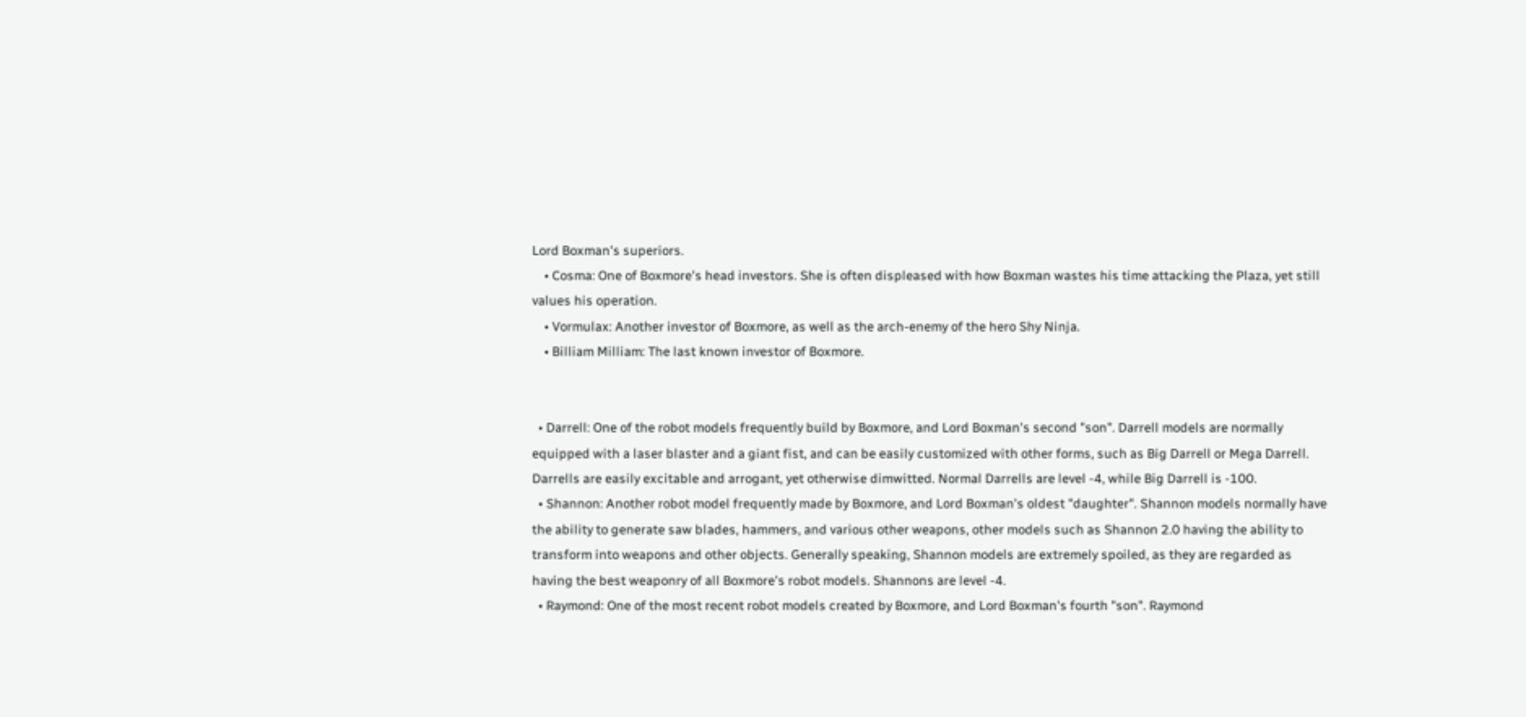Lord Boxman's superiors.
    • Cosma: One of Boxmore's head investors. She is often displeased with how Boxman wastes his time attacking the Plaza, yet still values his operation.
    • Vormulax: Another investor of Boxmore, as well as the arch-enemy of the hero Shy Ninja.
    • Billiam Milliam: The last known investor of Boxmore.


  • Darrell: One of the robot models frequently build by Boxmore, and Lord Boxman's second "son". Darrell models are normally equipped with a laser blaster and a giant fist, and can be easily customized with other forms, such as Big Darrell or Mega Darrell. Darrells are easily excitable and arrogant, yet otherwise dimwitted. Normal Darrells are level -4, while Big Darrell is -100.
  • Shannon: Another robot model frequently made by Boxmore, and Lord Boxman's oldest "daughter". Shannon models normally have the ability to generate saw blades, hammers, and various other weapons, other models such as Shannon 2.0 having the ability to transform into weapons and other objects. Generally speaking, Shannon models are extremely spoiled, as they are regarded as having the best weaponry of all Boxmore's robot models. Shannons are level -4.
  • Raymond: One of the most recent robot models created by Boxmore, and Lord Boxman's fourth "son". Raymond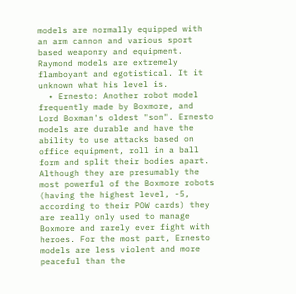models are normally equipped with an arm cannon and various sport based weaponry and equipment. Raymond models are extremely flamboyant and egotistical. It it unknown what his level is.
  • Ernesto: Another robot model frequently made by Boxmore, and Lord Boxman's oldest "son". Ernesto models are durable and have the ability to use attacks based on office equipment, roll in a ball form and split their bodies apart. Although they are presumably the most powerful of the Boxmore robots (having the highest level, -5, according to their POW cards) they are really only used to manage Boxmore and rarely ever fight with heroes. For the most part, Ernesto models are less violent and more peaceful than the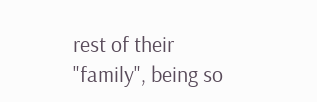rest of their "family", being so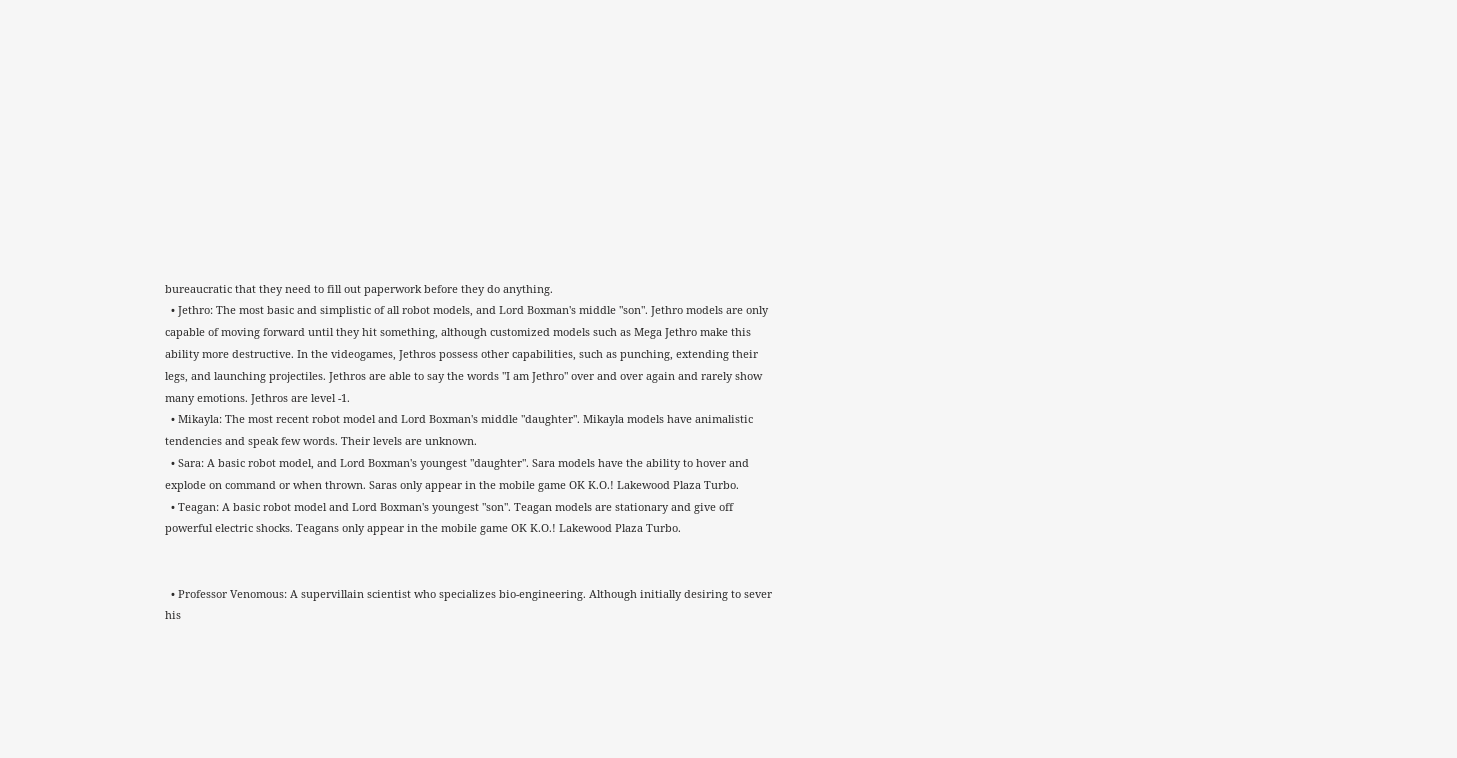bureaucratic that they need to fill out paperwork before they do anything.
  • Jethro: The most basic and simplistic of all robot models, and Lord Boxman's middle "son". Jethro models are only capable of moving forward until they hit something, although customized models such as Mega Jethro make this ability more destructive. In the videogames, Jethros possess other capabilities, such as punching, extending their legs, and launching projectiles. Jethros are able to say the words "I am Jethro" over and over again and rarely show many emotions. Jethros are level -1.
  • Mikayla: The most recent robot model and Lord Boxman's middle "daughter". Mikayla models have animalistic tendencies and speak few words. Their levels are unknown.
  • Sara: A basic robot model, and Lord Boxman's youngest "daughter". Sara models have the ability to hover and explode on command or when thrown. Saras only appear in the mobile game OK K.O.! Lakewood Plaza Turbo.
  • Teagan: A basic robot model and Lord Boxman's youngest "son". Teagan models are stationary and give off powerful electric shocks. Teagans only appear in the mobile game OK K.O.! Lakewood Plaza Turbo.


  • Professor Venomous: A supervillain scientist who specializes bio-engineering. Although initially desiring to sever his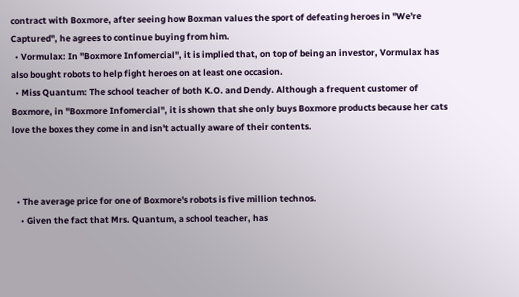contract with Boxmore, after seeing how Boxman values the sport of defeating heroes in "We're Captured", he agrees to continue buying from him.
  • Vormulax: In "Boxmore Infomercial", it is implied that, on top of being an investor, Vormulax has also bought robots to help fight heroes on at least one occasion.
  • Miss Quantum: The school teacher of both K.O. and Dendy. Although a frequent customer of Boxmore, in "Boxmore Infomercial", it is shown that she only buys Boxmore products because her cats love the boxes they come in and isn't actually aware of their contents.



  • The average price for one of Boxmore's robots is five million technos.
    • Given the fact that Mrs. Quantum, a school teacher, has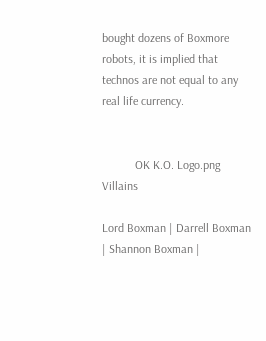bought dozens of Boxmore robots, it is implied that technos are not equal to any real life currency.


           OK K.O. Logo.png Villains

Lord Boxman | Darrell Boxman | Shannon Boxman |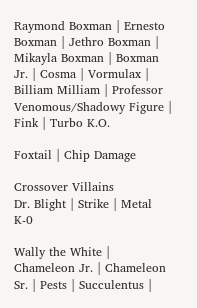Raymond Boxman | Ernesto Boxman | Jethro Boxman | Mikayla Boxman | Boxman Jr. | Cosma | Vormulax | Billiam Milliam | Professor Venomous/Shadowy Figure | Fink | Turbo K.O.

Foxtail | Chip Damage

Crossover Villains
Dr. Blight | Strike | Metal K-0

Wally the White | Chameleon Jr. | Chameleon Sr. | Pests | Succulentus |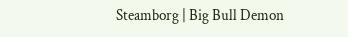Steamborg | Big Bull Demon